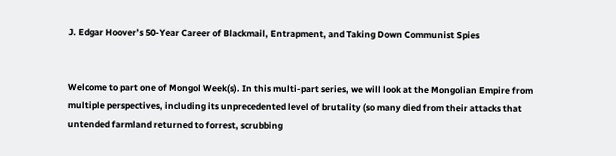J. Edgar Hoover’s 50-Year Career of Blackmail, Entrapment, and Taking Down Communist Spies


Welcome to part one of Mongol Week(s). In this multi-part series, we will look at the Mongolian Empire from multiple perspectives, including its unprecedented level of brutality (so many died from their attacks that untended farmland returned to forrest, scrubbing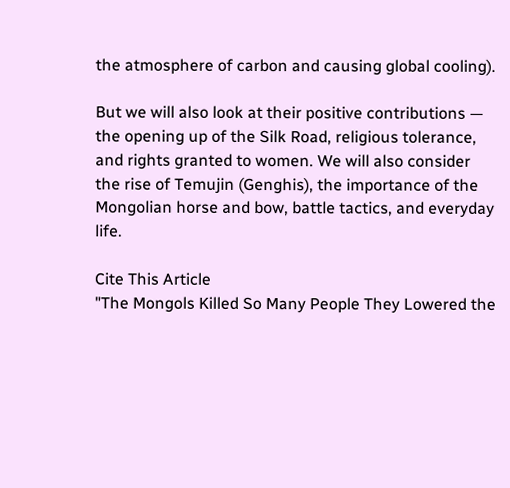the atmosphere of carbon and causing global cooling).

But we will also look at their positive contributions — the opening up of the Silk Road, religious tolerance, and rights granted to women. We will also consider the rise of Temujin (Genghis), the importance of the Mongolian horse and bow, battle tactics, and everyday life.

Cite This Article
"The Mongols Killed So Many People They Lowered the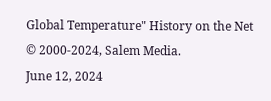Global Temperature" History on the Net
© 2000-2024, Salem Media.
June 12, 2024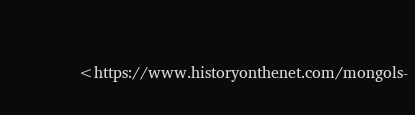<https://www.historyonthenet.com/mongols-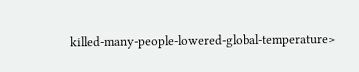killed-many-people-lowered-global-temperature>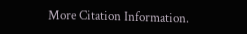More Citation Information.